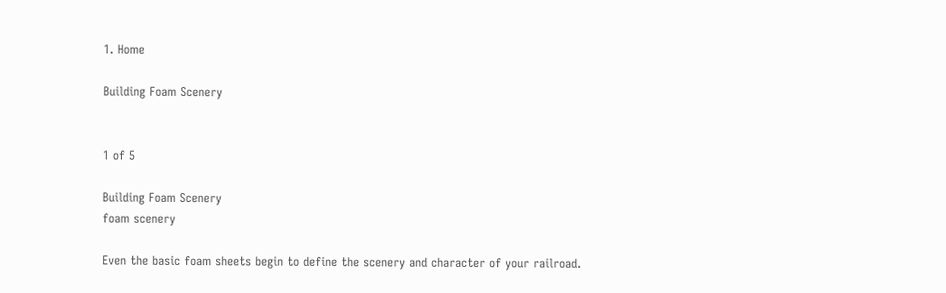1. Home

Building Foam Scenery


1 of 5

Building Foam Scenery
foam scenery

Even the basic foam sheets begin to define the scenery and character of your railroad.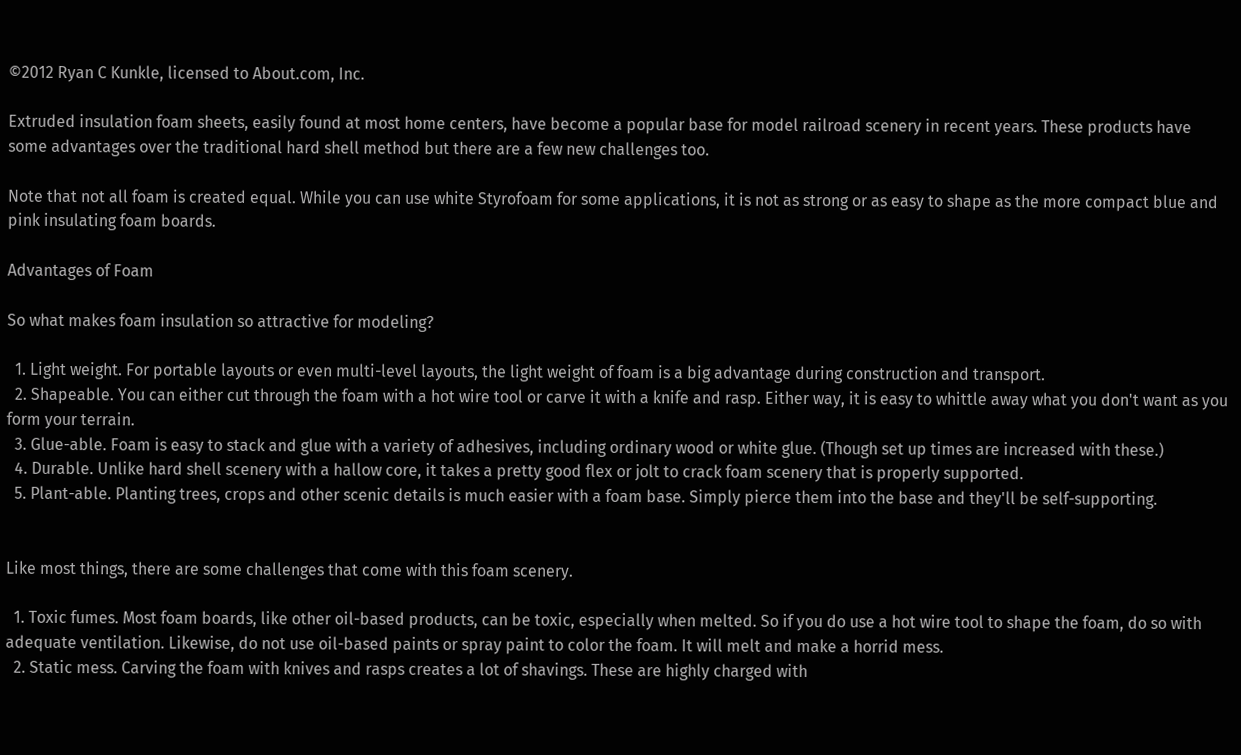©2012 Ryan C Kunkle, licensed to About.com, Inc.

Extruded insulation foam sheets, easily found at most home centers, have become a popular base for model railroad scenery in recent years. These products have some advantages over the traditional hard shell method but there are a few new challenges too.

Note that not all foam is created equal. While you can use white Styrofoam for some applications, it is not as strong or as easy to shape as the more compact blue and pink insulating foam boards.

Advantages of Foam

So what makes foam insulation so attractive for modeling?

  1. Light weight. For portable layouts or even multi-level layouts, the light weight of foam is a big advantage during construction and transport.
  2. Shapeable. You can either cut through the foam with a hot wire tool or carve it with a knife and rasp. Either way, it is easy to whittle away what you don't want as you form your terrain.
  3. Glue-able. Foam is easy to stack and glue with a variety of adhesives, including ordinary wood or white glue. (Though set up times are increased with these.)
  4. Durable. Unlike hard shell scenery with a hallow core, it takes a pretty good flex or jolt to crack foam scenery that is properly supported.
  5. Plant-able. Planting trees, crops and other scenic details is much easier with a foam base. Simply pierce them into the base and they'll be self-supporting.


Like most things, there are some challenges that come with this foam scenery.

  1. Toxic fumes. Most foam boards, like other oil-based products, can be toxic, especially when melted. So if you do use a hot wire tool to shape the foam, do so with adequate ventilation. Likewise, do not use oil-based paints or spray paint to color the foam. It will melt and make a horrid mess.
  2. Static mess. Carving the foam with knives and rasps creates a lot of shavings. These are highly charged with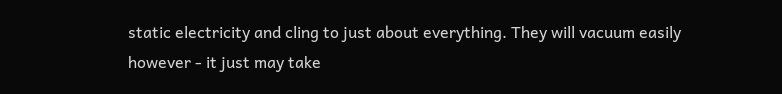static electricity and cling to just about everything. They will vacuum easily however - it just may take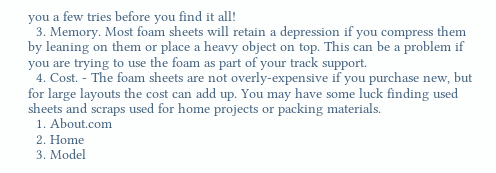you a few tries before you find it all!
  3. Memory. Most foam sheets will retain a depression if you compress them by leaning on them or place a heavy object on top. This can be a problem if you are trying to use the foam as part of your track support.
  4. Cost. - The foam sheets are not overly-expensive if you purchase new, but for large layouts the cost can add up. You may have some luck finding used sheets and scraps used for home projects or packing materials.
  1. About.com
  2. Home
  3. Model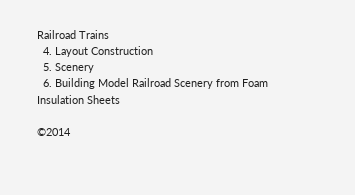Railroad Trains
  4. Layout Construction
  5. Scenery
  6. Building Model Railroad Scenery from Foam Insulation Sheets

©2014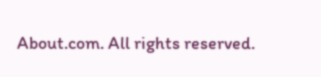About.com. All rights reserved.